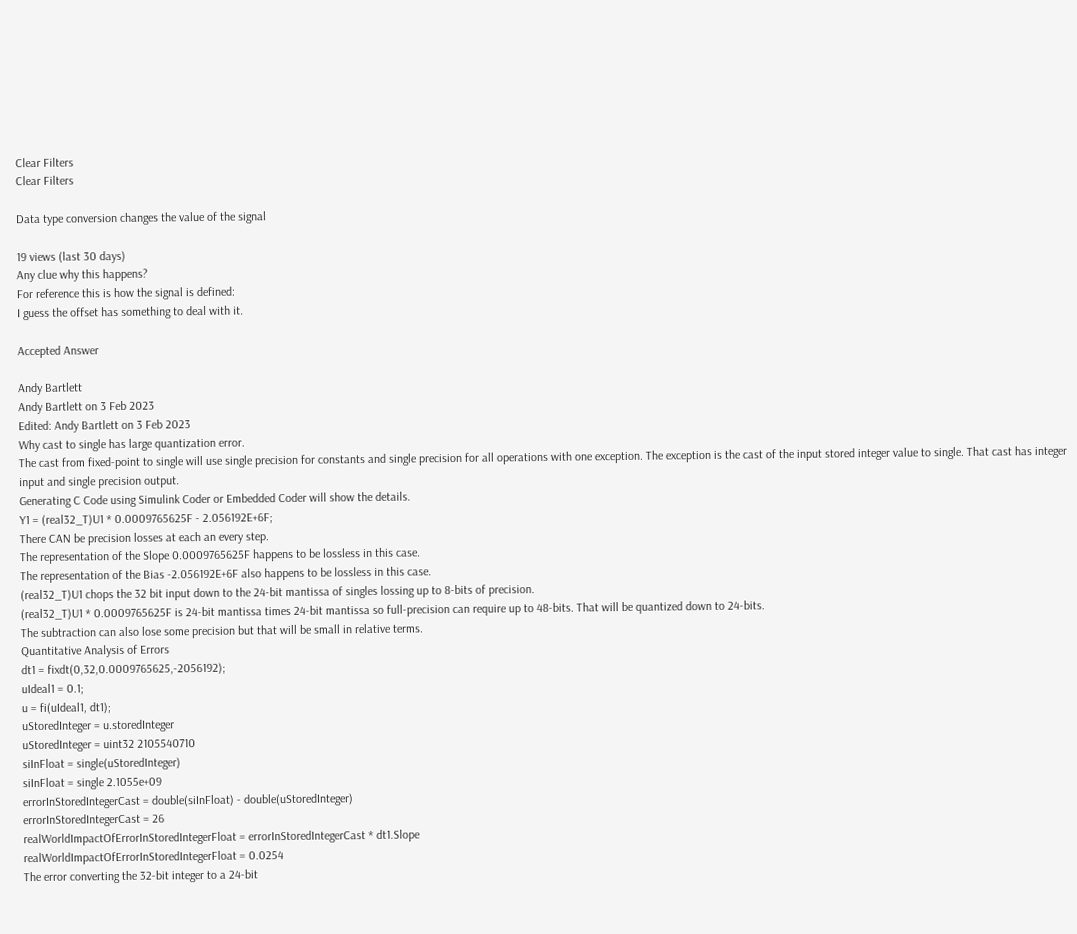Clear Filters
Clear Filters

Data type conversion changes the value of the signal

19 views (last 30 days)
Any clue why this happens?
For reference this is how the signal is defined:
I guess the offset has something to deal with it.

Accepted Answer

Andy Bartlett
Andy Bartlett on 3 Feb 2023
Edited: Andy Bartlett on 3 Feb 2023
Why cast to single has large quantization error.
The cast from fixed-point to single will use single precision for constants and single precision for all operations with one exception. The exception is the cast of the input stored integer value to single. That cast has integer input and single precision output.
Generating C Code using Simulink Coder or Embedded Coder will show the details.
Y1 = (real32_T)U1 * 0.0009765625F - 2.056192E+6F;
There CAN be precision losses at each an every step.
The representation of the Slope 0.0009765625F happens to be lossless in this case.
The representation of the Bias -2.056192E+6F also happens to be lossless in this case.
(real32_T)U1 chops the 32 bit input down to the 24-bit mantissa of singles lossing up to 8-bits of precision.
(real32_T)U1 * 0.0009765625F is 24-bit mantissa times 24-bit mantissa so full-precision can require up to 48-bits. That will be quantized down to 24-bits.
The subtraction can also lose some precision but that will be small in relative terms.
Quantitative Analysis of Errors
dt1 = fixdt(0,32,0.0009765625,-2056192);
uIdeal1 = 0.1;
u = fi(uIdeal1, dt1);
uStoredInteger = u.storedInteger
uStoredInteger = uint32 2105540710
siInFloat = single(uStoredInteger)
siInFloat = single 2.1055e+09
errorInStoredIntegerCast = double(siInFloat) - double(uStoredInteger)
errorInStoredIntegerCast = 26
realWorldImpactOfErrorInStoredIntegerFloat = errorInStoredIntegerCast * dt1.Slope
realWorldImpactOfErrorInStoredIntegerFloat = 0.0254
The error converting the 32-bit integer to a 24-bit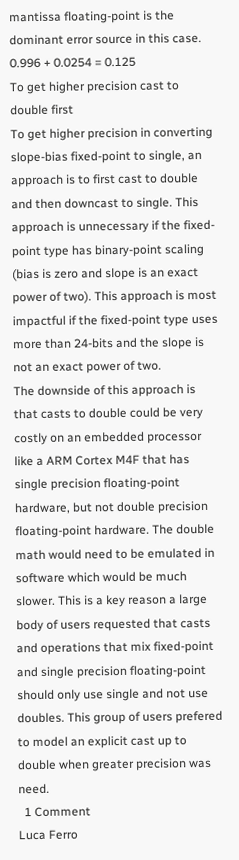mantissa floating-point is the dominant error source in this case.
0.996 + 0.0254 = 0.125
To get higher precision cast to double first
To get higher precision in converting slope-bias fixed-point to single, an approach is to first cast to double and then downcast to single. This approach is unnecessary if the fixed-point type has binary-point scaling (bias is zero and slope is an exact power of two). This approach is most impactful if the fixed-point type uses more than 24-bits and the slope is not an exact power of two.
The downside of this approach is that casts to double could be very costly on an embedded processor like a ARM Cortex M4F that has single precision floating-point hardware, but not double precision floating-point hardware. The double math would need to be emulated in software which would be much slower. This is a key reason a large body of users requested that casts and operations that mix fixed-point and single precision floating-point should only use single and not use doubles. This group of users prefered to model an explicit cast up to double when greater precision was need.
  1 Comment
Luca Ferro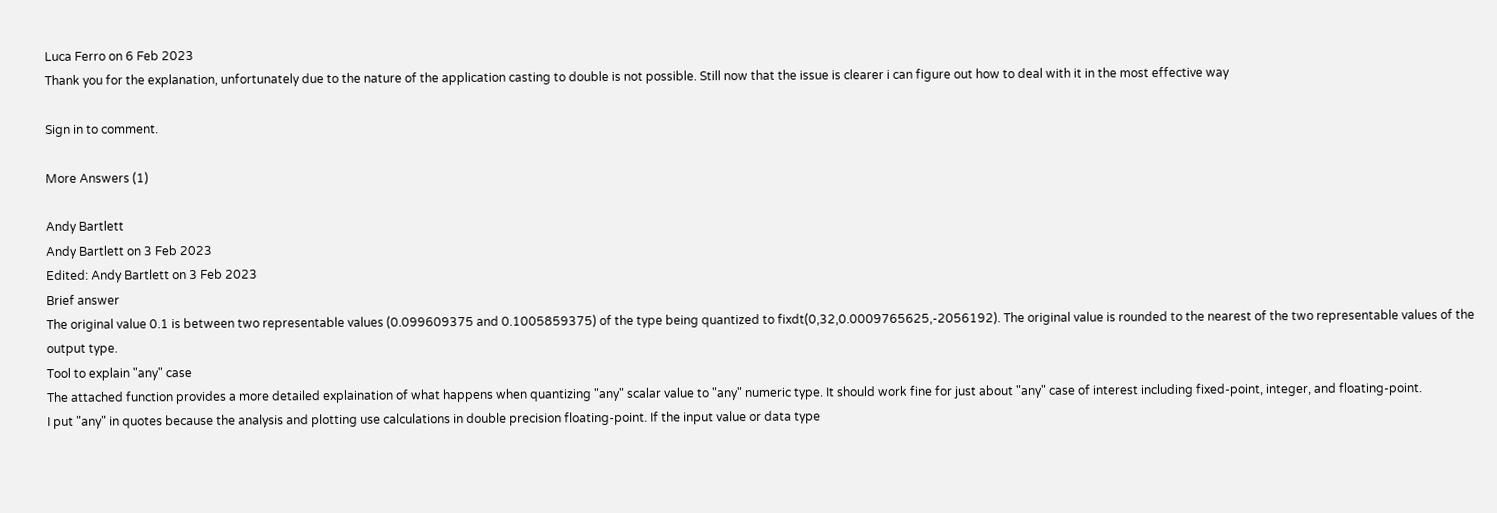Luca Ferro on 6 Feb 2023
Thank you for the explanation, unfortunately due to the nature of the application casting to double is not possible. Still now that the issue is clearer i can figure out how to deal with it in the most effective way

Sign in to comment.

More Answers (1)

Andy Bartlett
Andy Bartlett on 3 Feb 2023
Edited: Andy Bartlett on 3 Feb 2023
Brief answer
The original value 0.1 is between two representable values (0.099609375 and 0.1005859375) of the type being quantized to fixdt(0,32,0.0009765625,-2056192). The original value is rounded to the nearest of the two representable values of the output type.
Tool to explain "any" case
The attached function provides a more detailed explaination of what happens when quantizing "any" scalar value to "any" numeric type. It should work fine for just about "any" case of interest including fixed-point, integer, and floating-point.
I put "any" in quotes because the analysis and plotting use calculations in double precision floating-point. If the input value or data type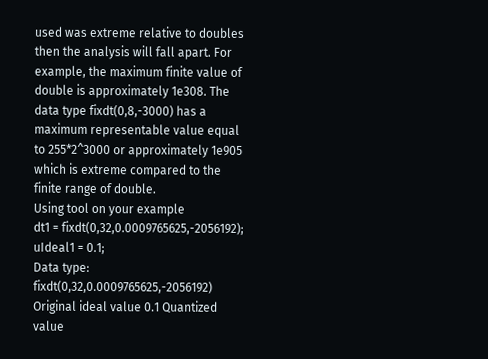used was extreme relative to doubles then the analysis will fall apart. For example, the maximum finite value of double is approximately 1e308. The data type fixdt(0,8,-3000) has a maximum representable value equal to 255*2^3000 or approximately 1e905 which is extreme compared to the finite range of double.
Using tool on your example
dt1 = fixdt(0,32,0.0009765625,-2056192);
uIdeal1 = 0.1;
Data type: fixdt(0,32,0.0009765625,-2056192) Original ideal value 0.1 Quantized value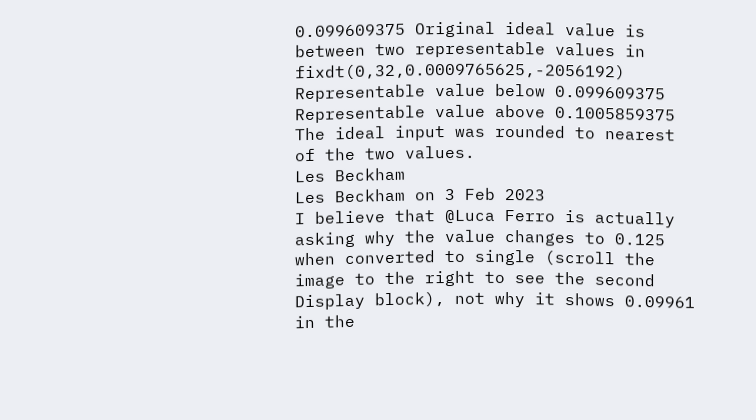0.099609375 Original ideal value is between two representable values in fixdt(0,32,0.0009765625,-2056192) Representable value below 0.099609375 Representable value above 0.1005859375 The ideal input was rounded to nearest of the two values.
Les Beckham
Les Beckham on 3 Feb 2023
I believe that @Luca Ferro is actually asking why the value changes to 0.125 when converted to single (scroll the image to the right to see the second Display block), not why it shows 0.09961 in the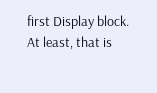first Display block.
At least, that is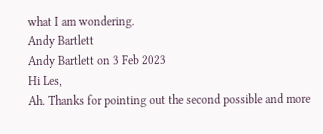what I am wondering.
Andy Bartlett
Andy Bartlett on 3 Feb 2023
Hi Les,
Ah. Thanks for pointing out the second possible and more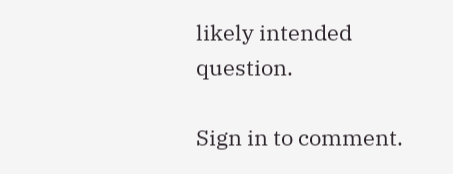likely intended question.

Sign in to comment.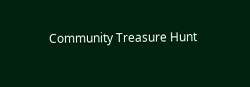Community Treasure Hunt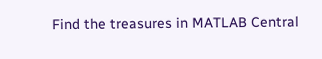Find the treasures in MATLAB Central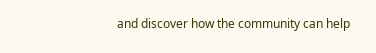and discover how the community can help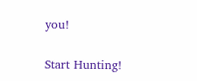you!

Start Hunting!